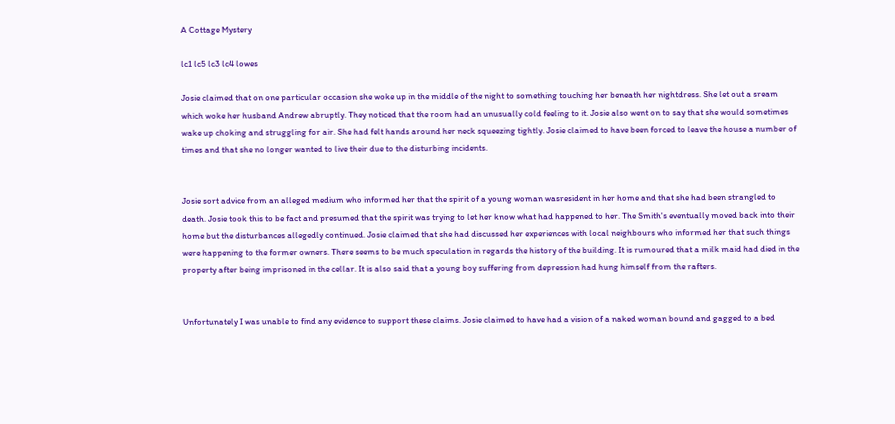A Cottage Mystery

lc1 lc5 lc3 lc4 lowes

Josie claimed that on one particular occasion she woke up in the middle of the night to something touching her beneath her nightdress. She let out a sream which woke her husband Andrew abruptly. They noticed that the room had an unusually cold feeling to it. Josie also went on to say that she would sometimes wake up choking and struggling for air. She had felt hands around her neck squeezing tightly. Josie claimed to have been forced to leave the house a number of times and that she no longer wanted to live their due to the disturbing incidents.


Josie sort advice from an alleged medium who informed her that the spirit of a young woman wasresident in her home and that she had been strangled to death. Josie took this to be fact and presumed that the spirit was trying to let her know what had happened to her. The Smith's eventually moved back into their home but the disturbances allegedly continued. Josie claimed that she had discussed her experiences with local neighbours who informed her that such things were happening to the former owners. There seems to be much speculation in regards the history of the building. It is rumoured that a milk maid had died in the property after being imprisoned in the cellar. It is also said that a young boy suffering from depression had hung himself from the rafters.


Unfortunately I was unable to find any evidence to support these claims. Josie claimed to have had a vision of a naked woman bound and gagged to a bed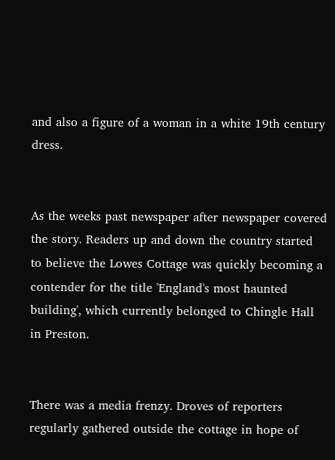and also a figure of a woman in a white 19th century dress.


As the weeks past newspaper after newspaper covered the story. Readers up and down the country started to believe the Lowes Cottage was quickly becoming a contender for the title 'England's most haunted building', which currently belonged to Chingle Hall in Preston.


There was a media frenzy. Droves of reporters regularly gathered outside the cottage in hope of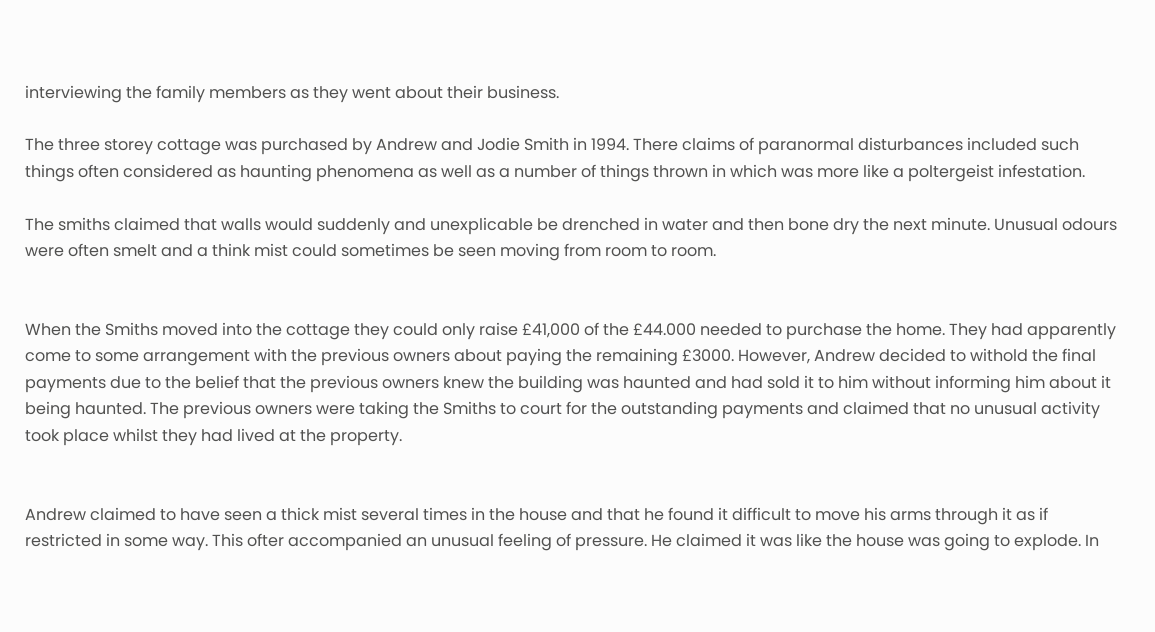interviewing the family members as they went about their business.

The three storey cottage was purchased by Andrew and Jodie Smith in 1994. There claims of paranormal disturbances included such things often considered as haunting phenomena as well as a number of things thrown in which was more like a poltergeist infestation.

The smiths claimed that walls would suddenly and unexplicable be drenched in water and then bone dry the next minute. Unusual odours were often smelt and a think mist could sometimes be seen moving from room to room.


When the Smiths moved into the cottage they could only raise £41,000 of the £44.000 needed to purchase the home. They had apparently come to some arrangement with the previous owners about paying the remaining £3000. However, Andrew decided to withold the final payments due to the belief that the previous owners knew the building was haunted and had sold it to him without informing him about it being haunted. The previous owners were taking the Smiths to court for the outstanding payments and claimed that no unusual activity took place whilst they had lived at the property.


Andrew claimed to have seen a thick mist several times in the house and that he found it difficult to move his arms through it as if restricted in some way. This ofter accompanied an unusual feeling of pressure. He claimed it was like the house was going to explode. In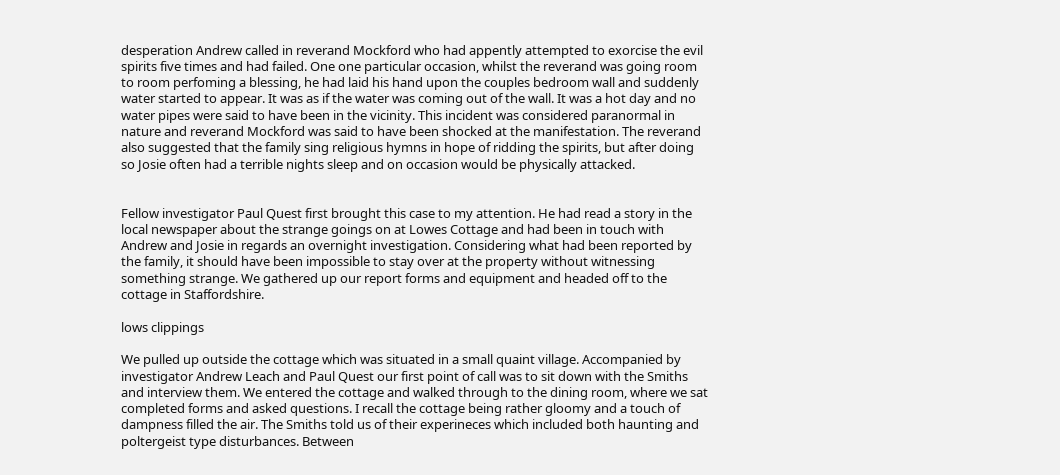desperation Andrew called in reverand Mockford who had appently attempted to exorcise the evil spirits five times and had failed. One one particular occasion, whilst the reverand was going room to room perfoming a blessing, he had laid his hand upon the couples bedroom wall and suddenly water started to appear. It was as if the water was coming out of the wall. It was a hot day and no water pipes were said to have been in the vicinity. This incident was considered paranormal in nature and reverand Mockford was said to have been shocked at the manifestation. The reverand also suggested that the family sing religious hymns in hope of ridding the spirits, but after doing so Josie often had a terrible nights sleep and on occasion would be physically attacked.


Fellow investigator Paul Quest first brought this case to my attention. He had read a story in the local newspaper about the strange goings on at Lowes Cottage and had been in touch with Andrew and Josie in regards an overnight investigation. Considering what had been reported by the family, it should have been impossible to stay over at the property without witnessing something strange. We gathered up our report forms and equipment and headed off to the cottage in Staffordshire.

lows clippings

We pulled up outside the cottage which was situated in a small quaint village. Accompanied by investigator Andrew Leach and Paul Quest our first point of call was to sit down with the Smiths and interview them. We entered the cottage and walked through to the dining room, where we sat completed forms and asked questions. I recall the cottage being rather gloomy and a touch of dampness filled the air. The Smiths told us of their experineces which included both haunting and poltergeist type disturbances. Between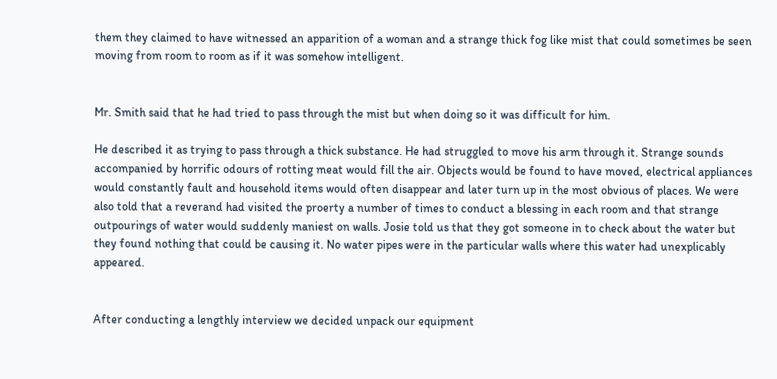them they claimed to have witnessed an apparition of a woman and a strange thick fog like mist that could sometimes be seen moving from room to room as if it was somehow intelligent.


Mr. Smith said that he had tried to pass through the mist but when doing so it was difficult for him.

He described it as trying to pass through a thick substance. He had struggled to move his arm through it. Strange sounds accompanied by horrific odours of rotting meat would fill the air. Objects would be found to have moved, electrical appliances would constantly fault and household items would often disappear and later turn up in the most obvious of places. We were also told that a reverand had visited the proerty a number of times to conduct a blessing in each room and that strange outpourings of water would suddenly maniest on walls. Josie told us that they got someone in to check about the water but they found nothing that could be causing it. No water pipes were in the particular walls where this water had unexplicably appeared.


After conducting a lengthly interview we decided unpack our equipment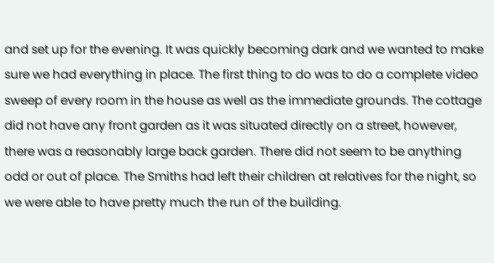and set up for the evening. It was quickly becoming dark and we wanted to make sure we had everything in place. The first thing to do was to do a complete video sweep of every room in the house as well as the immediate grounds. The cottage did not have any front garden as it was situated directly on a street, however, there was a reasonably large back garden. There did not seem to be anything odd or out of place. The Smiths had left their children at relatives for the night, so we were able to have pretty much the run of the building.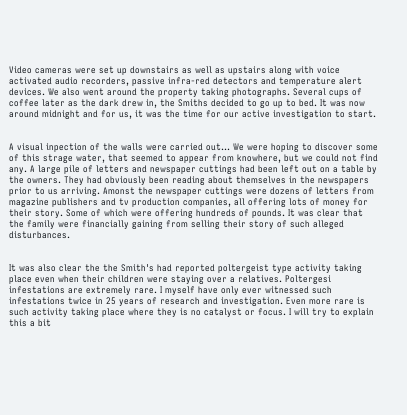Video cameras were set up downstairs as well as upstairs along with voice activated audio recorders, passive infra-red detectors and temperature alert devices. We also went around the property taking photographs. Several cups of coffee later as the dark drew in, the Smiths decided to go up to bed. It was now around midnight and for us, it was the time for our active investigation to start.


A visual inpection of the walls were carried out... We were hoping to discover some of this strage water, that seemed to appear from knowhere, but we could not find any. A large pile of letters and newspaper cuttings had been left out on a table by the owners. They had obviously been reading about themselves in the newspapers prior to us arriving. Amonst the newspaper cuttings were dozens of letters from magazine publishers and tv production companies, all offering lots of money for their story. Some of which were offering hundreds of pounds. It was clear that the family were financially gaining from selling their story of such alleged disturbances.


It was also clear the the Smith's had reported poltergeist type activity taking place even when their children were staying over a relatives. Poltergesi infestations are extremely rare. I myself have only ever witnessed such infestations twice in 25 years of research and investigation. Even more rare is such activity taking place where they is no catalyst or focus. I will try to explain this a bit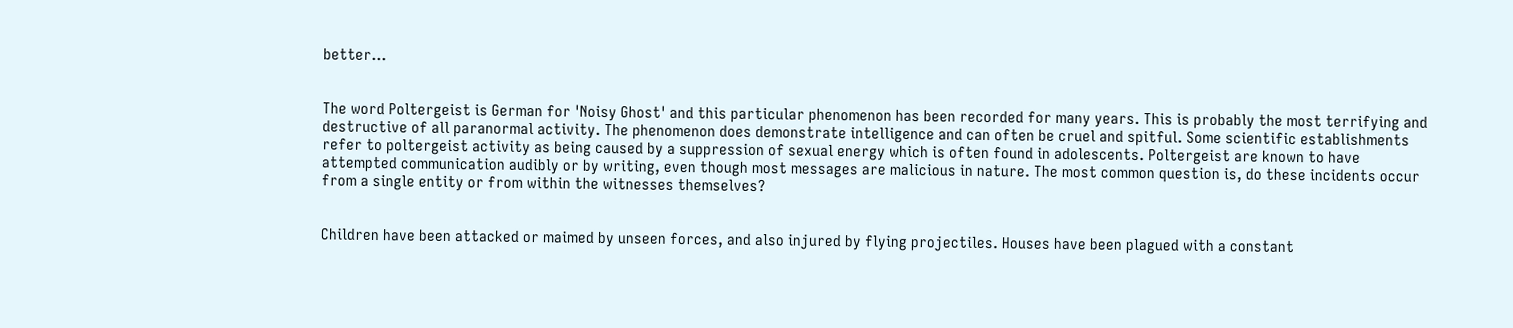better...


The word Poltergeist is German for 'Noisy Ghost' and this particular phenomenon has been recorded for many years. This is probably the most terrifying and destructive of all paranormal activity. The phenomenon does demonstrate intelligence and can often be cruel and spitful. Some scientific establishments refer to poltergeist activity as being caused by a suppression of sexual energy which is often found in adolescents. Poltergeist are known to have attempted communication audibly or by writing, even though most messages are malicious in nature. The most common question is, do these incidents occur from a single entity or from within the witnesses themselves?


Children have been attacked or maimed by unseen forces, and also injured by flying projectiles. Houses have been plagued with a constant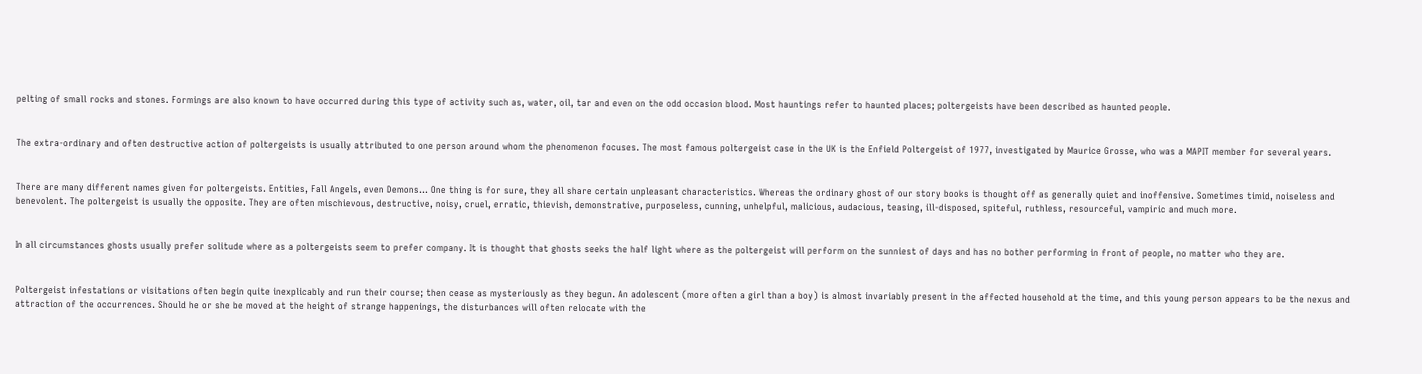pelting of small rocks and stones. Formings are also known to have occurred during this type of activity such as, water, oil, tar and even on the odd occasion blood. Most hauntings refer to haunted places; poltergeists have been described as haunted people.


The extra-ordinary and often destructive action of poltergeists is usually attributed to one person around whom the phenomenon focuses. The most famous poltergeist case in the UK is the Enfield Poltergeist of 1977, investigated by Maurice Grosse, who was a MAPIT member for several years.


There are many different names given for poltergeists. Entities, Fall Angels, even Demons... One thing is for sure, they all share certain unpleasant characteristics. Whereas the ordinary ghost of our story books is thought off as generally quiet and inoffensive. Sometimes timid, noiseless and benevolent. The poltergeist is usually the opposite. They are often mischievous, destructive, noisy, cruel, erratic, thievish, demonstrative, purposeless, cunning, unhelpful, malicious, audacious, teasing, ill-disposed, spiteful, ruthless, resourceful, vampiric and much more.


In all circumstances ghosts usually prefer solitude where as a poltergeists seem to prefer company. It is thought that ghosts seeks the half light where as the poltergeist will perform on the sunniest of days and has no bother performing in front of people, no matter who they are.


Poltergeist infestations or visitations often begin quite inexplicably and run their course; then cease as mysteriously as they begun. An adolescent (more often a girl than a boy) is almost invariably present in the affected household at the time, and this young person appears to be the nexus and attraction of the occurrences. Should he or she be moved at the height of strange happenings, the disturbances will often relocate with the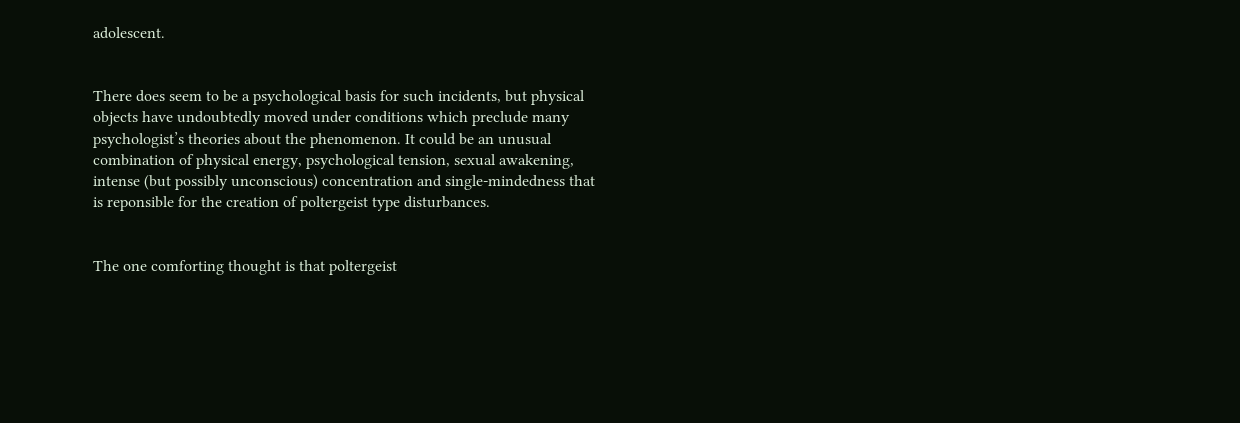adolescent.


There does seem to be a psychological basis for such incidents, but physical objects have undoubtedly moved under conditions which preclude many psychologist’s theories about the phenomenon. It could be an unusual combination of physical energy, psychological tension, sexual awakening, intense (but possibly unconscious) concentration and single-mindedness that is reponsible for the creation of poltergeist type disturbances.


The one comforting thought is that poltergeist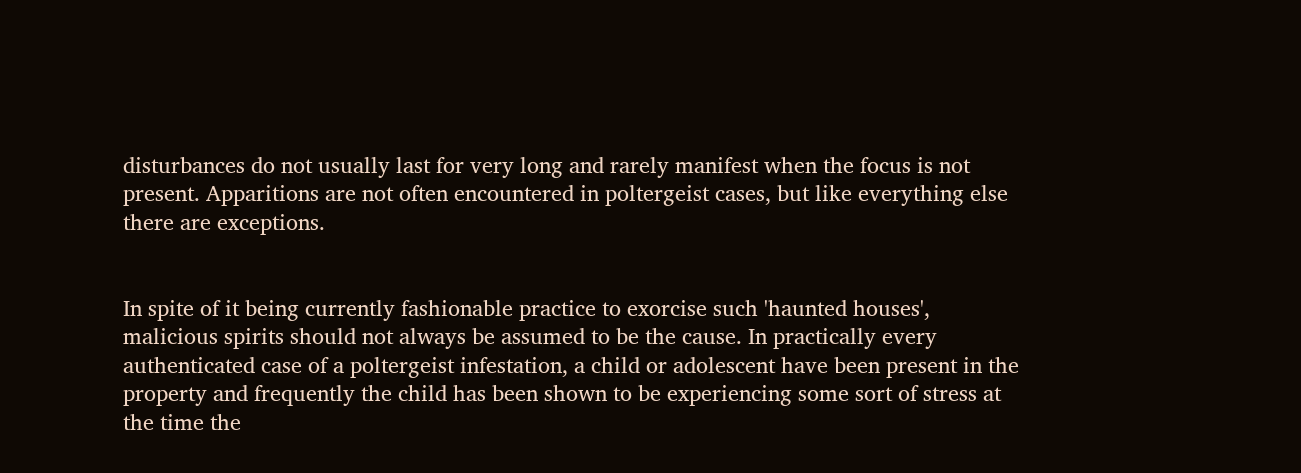disturbances do not usually last for very long and rarely manifest when the focus is not present. Apparitions are not often encountered in poltergeist cases, but like everything else there are exceptions.


In spite of it being currently fashionable practice to exorcise such 'haunted houses', malicious spirits should not always be assumed to be the cause. In practically every authenticated case of a poltergeist infestation, a child or adolescent have been present in the property and frequently the child has been shown to be experiencing some sort of stress at the time the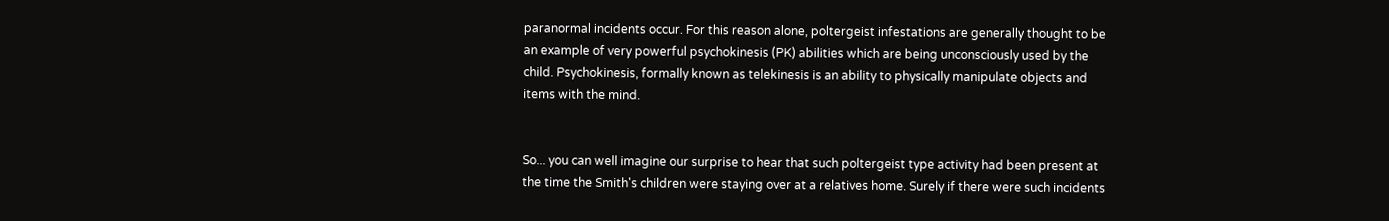paranormal incidents occur. For this reason alone, poltergeist infestations are generally thought to be an example of very powerful psychokinesis (PK) abilities which are being unconsciously used by the child. Psychokinesis, formally known as telekinesis is an ability to physically manipulate objects and items with the mind.


So... you can well imagine our surprise to hear that such poltergeist type activity had been present at the time the Smith's children were staying over at a relatives home. Surely if there were such incidents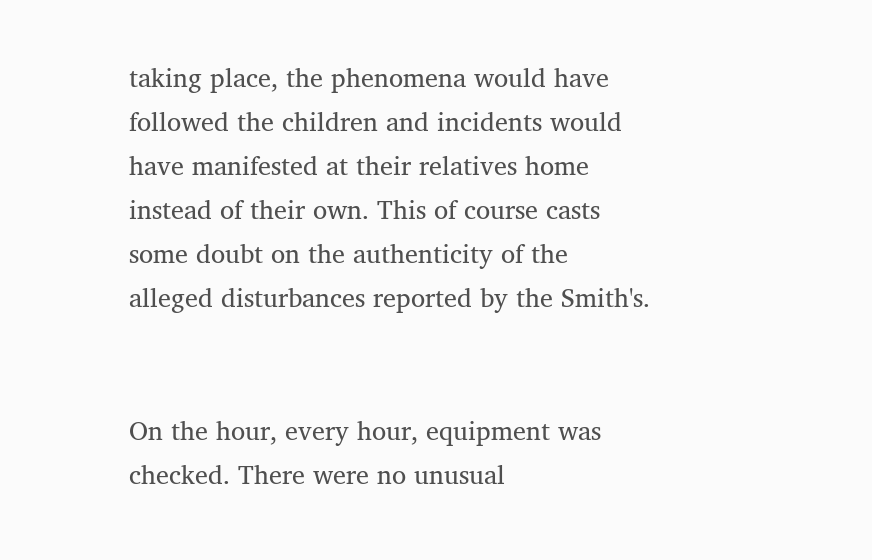taking place, the phenomena would have followed the children and incidents would have manifested at their relatives home instead of their own. This of course casts some doubt on the authenticity of the  alleged disturbances reported by the Smith's.


On the hour, every hour, equipment was checked. There were no unusual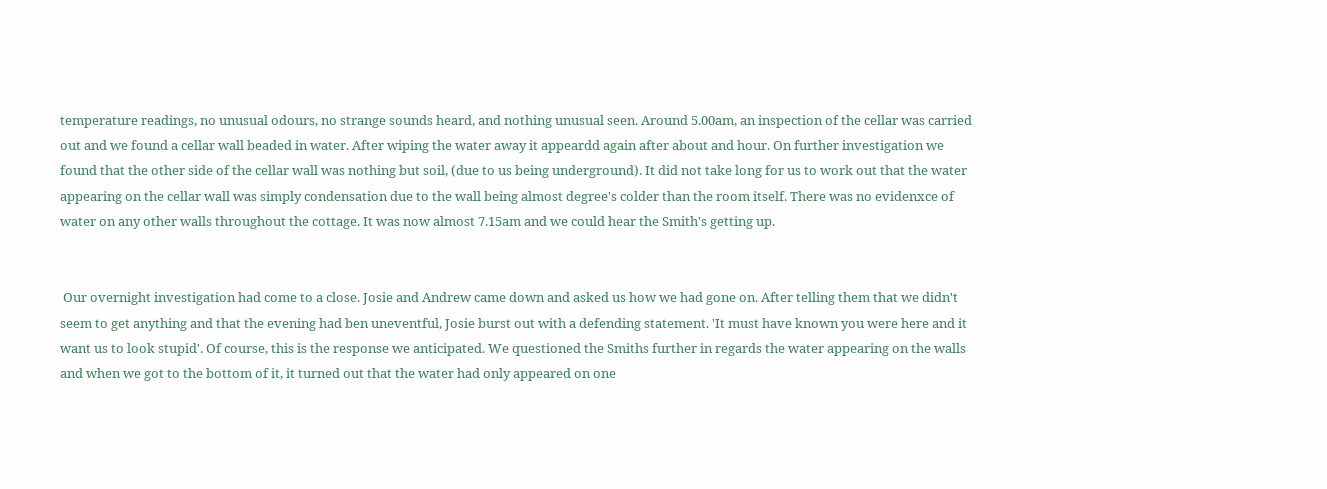temperature readings, no unusual odours, no strange sounds heard, and nothing unusual seen. Around 5.00am, an inspection of the cellar was carried out and we found a cellar wall beaded in water. After wiping the water away it appeardd again after about and hour. On further investigation we found that the other side of the cellar wall was nothing but soil, (due to us being underground). It did not take long for us to work out that the water appearing on the cellar wall was simply condensation due to the wall being almost degree's colder than the room itself. There was no evidenxce of water on any other walls throughout the cottage. It was now almost 7.15am and we could hear the Smith's getting up.


 Our overnight investigation had come to a close. Josie and Andrew came down and asked us how we had gone on. After telling them that we didn't seem to get anything and that the evening had ben uneventful, Josie burst out with a defending statement. 'It must have known you were here and it want us to look stupid'. Of course, this is the response we anticipated. We questioned the Smiths further in regards the water appearing on the walls and when we got to the bottom of it, it turned out that the water had only appeared on one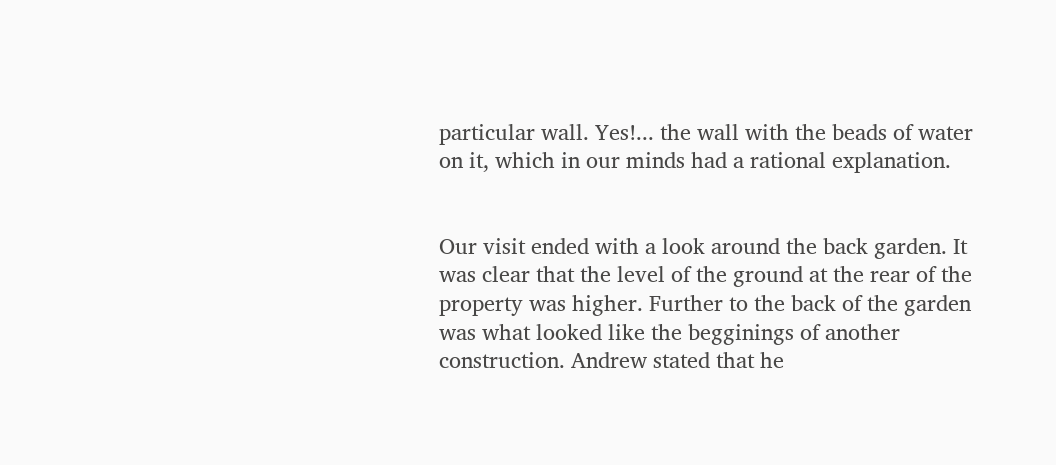particular wall. Yes!... the wall with the beads of water on it, which in our minds had a rational explanation.


Our visit ended with a look around the back garden. It was clear that the level of the ground at the rear of the property was higher. Further to the back of the garden was what looked like the begginings of another construction. Andrew stated that he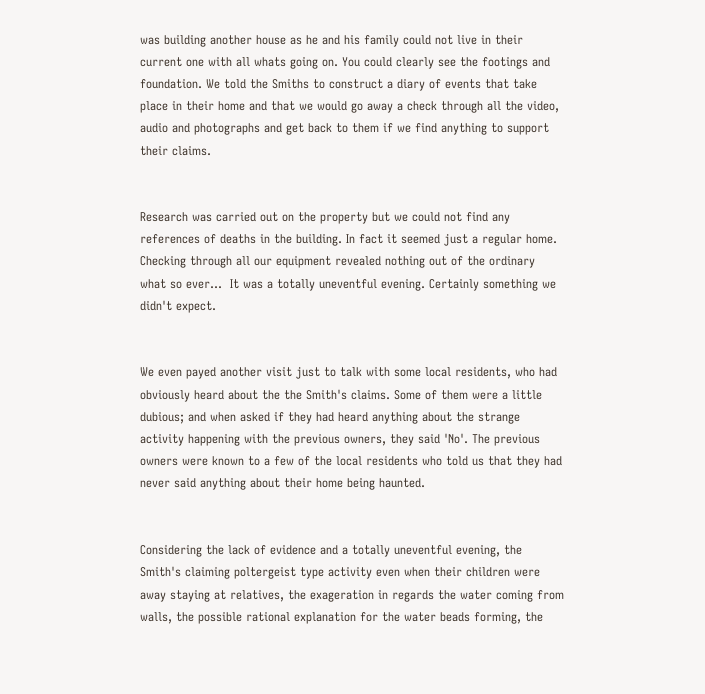was building another house as he and his family could not live in their current one with all whats going on. You could clearly see the footings and foundation. We told the Smiths to construct a diary of events that take place in their home and that we would go away a check through all the video, audio and photographs and get back to them if we find anything to support their claims.


Research was carried out on the property but we could not find any references of deaths in the building. In fact it seemed just a regular home. Checking through all our equipment revealed nothing out of the ordinary what so ever...  It was a totally uneventful evening. Certainly something we didn't expect.


We even payed another visit just to talk with some local residents, who had obviously heard about the the Smith's claims. Some of them were a little dubious; and when asked if they had heard anything about the strange activity happening with the previous owners, they said 'No'. The previous owners were known to a few of the local residents who told us that they had never said anything about their home being haunted.


Considering the lack of evidence and a totally uneventful evening, the Smith's claiming poltergeist type activity even when their children were away staying at relatives, the exageration in regards the water coming from walls, the possible rational explanation for the water beads forming, the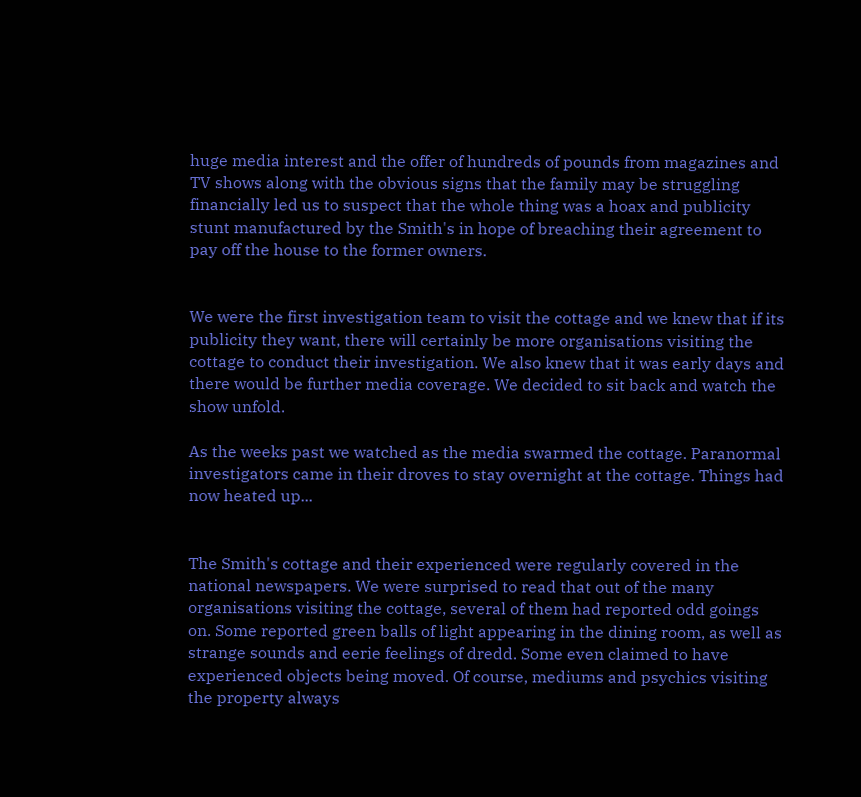huge media interest and the offer of hundreds of pounds from magazines and TV shows along with the obvious signs that the family may be struggling financially led us to suspect that the whole thing was a hoax and publicity stunt manufactured by the Smith's in hope of breaching their agreement to pay off the house to the former owners.


We were the first investigation team to visit the cottage and we knew that if its publicity they want, there will certainly be more organisations visiting the cottage to conduct their investigation. We also knew that it was early days and there would be further media coverage. We decided to sit back and watch the show unfold.

As the weeks past we watched as the media swarmed the cottage. Paranormal investigators came in their droves to stay overnight at the cottage. Things had now heated up...


The Smith's cottage and their experienced were regularly covered in the national newspapers. We were surprised to read that out of the many organisations visiting the cottage, several of them had reported odd goings on. Some reported green balls of light appearing in the dining room, as well as strange sounds and eerie feelings of dredd. Some even claimed to have experienced objects being moved. Of course, mediums and psychics visiting the property always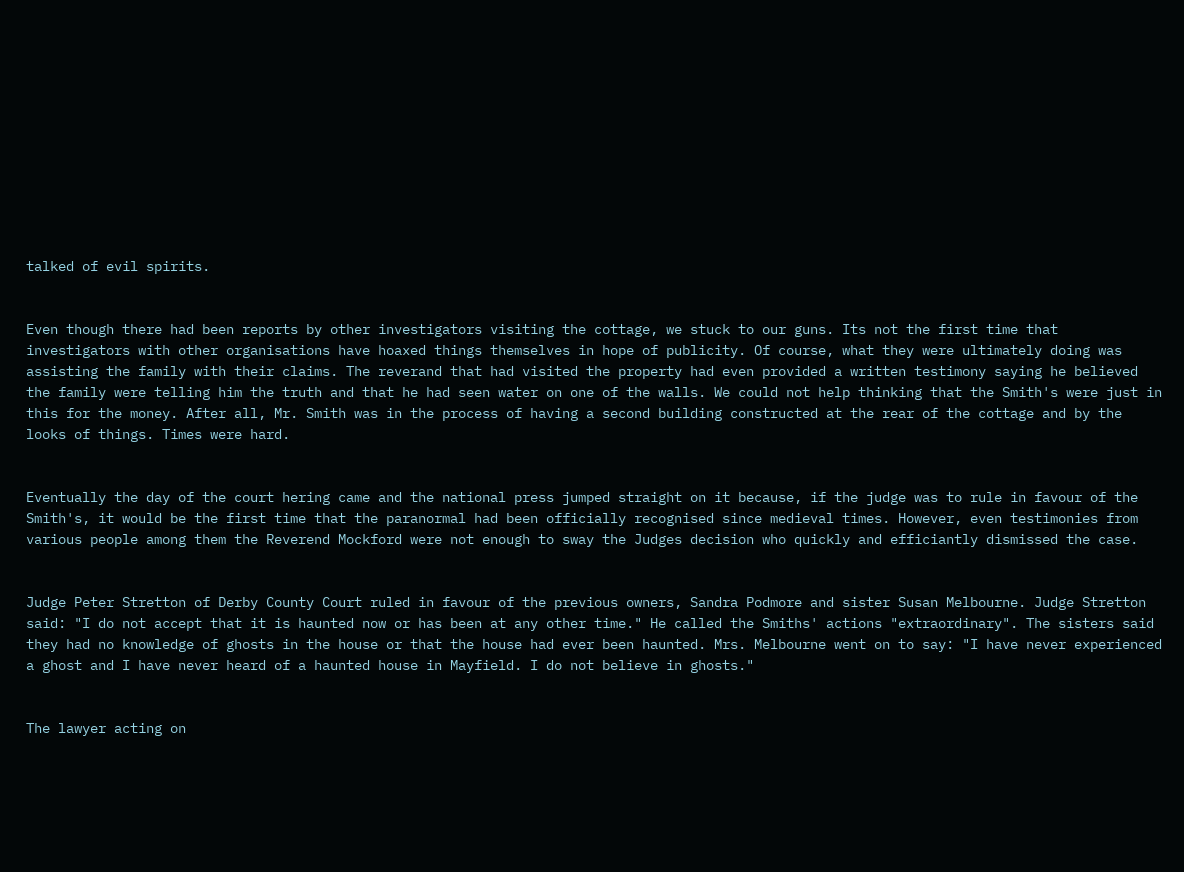talked of evil spirits.


Even though there had been reports by other investigators visiting the cottage, we stuck to our guns. Its not the first time that investigators with other organisations have hoaxed things themselves in hope of publicity. Of course, what they were ultimately doing was assisting the family with their claims. The reverand that had visited the property had even provided a written testimony saying he believed the family were telling him the truth and that he had seen water on one of the walls. We could not help thinking that the Smith's were just in this for the money. After all, Mr. Smith was in the process of having a second building constructed at the rear of the cottage and by the looks of things. Times were hard.


Eventually the day of the court hering came and the national press jumped straight on it because, if the judge was to rule in favour of the Smith's, it would be the first time that the paranormal had been officially recognised since medieval times. However, even testimonies from various people among them the Reverend Mockford were not enough to sway the Judges decision who quickly and efficiantly dismissed the case.


Judge Peter Stretton of Derby County Court ruled in favour of the previous owners, Sandra Podmore and sister Susan Melbourne. Judge Stretton said: "I do not accept that it is haunted now or has been at any other time." He called the Smiths' actions "extraordinary". The sisters said they had no knowledge of ghosts in the house or that the house had ever been haunted. Mrs. Melbourne went on to say: "I have never experienced a ghost and I have never heard of a haunted house in Mayfield. I do not believe in ghosts."


The lawyer acting on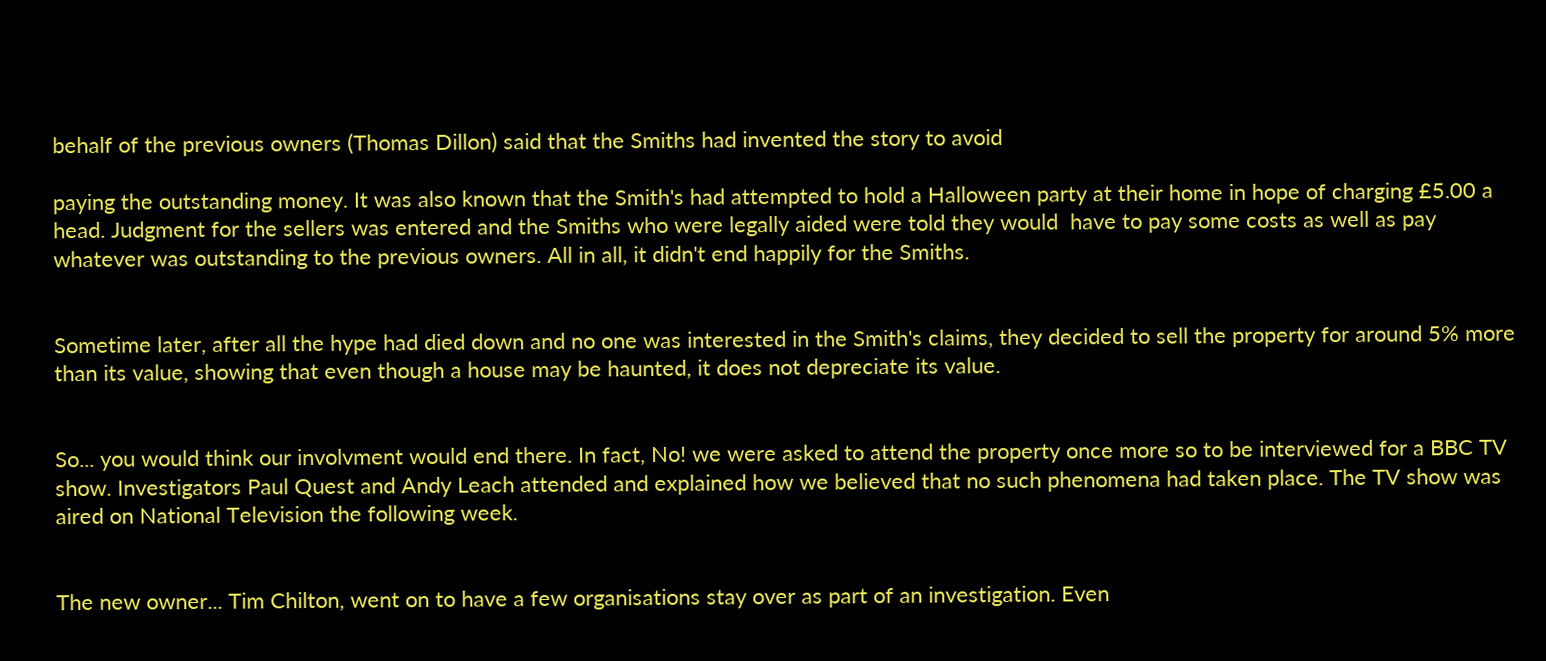behalf of the previous owners (Thomas Dillon) said that the Smiths had invented the story to avoid

paying the outstanding money. It was also known that the Smith's had attempted to hold a Halloween party at their home in hope of charging £5.00 a head. Judgment for the sellers was entered and the Smiths who were legally aided were told they would  have to pay some costs as well as pay whatever was outstanding to the previous owners. All in all, it didn't end happily for the Smiths.


Sometime later, after all the hype had died down and no one was interested in the Smith's claims, they decided to sell the property for around 5% more than its value, showing that even though a house may be haunted, it does not depreciate its value.


So... you would think our involvment would end there. In fact, No! we were asked to attend the property once more so to be interviewed for a BBC TV show. Investigators Paul Quest and Andy Leach attended and explained how we believed that no such phenomena had taken place. The TV show was aired on National Television the following week.


The new owner... Tim Chilton, went on to have a few organisations stay over as part of an investigation. Even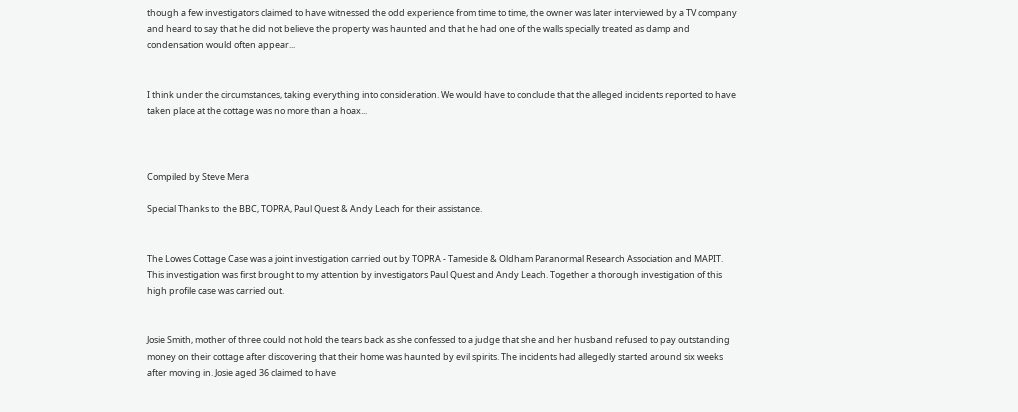though a few investigators claimed to have witnessed the odd experience from time to time, the owner was later interviewed by a TV company and heard to say that he did not believe the property was haunted and that he had one of the walls specially treated as damp and condensation would often appear...


I think under the circumstances, taking everything into consideration. We would have to conclude that the alleged incidents reported to have taken place at the cottage was no more than a hoax...



Compiled by Steve Mera

Special Thanks to  the BBC, TOPRA, Paul Quest & Andy Leach for their assistance.


The Lowes Cottage Case was a joint investigation carried out by TOPRA - Tameside & Oldham Paranormal Research Association and MAPIT. This investigation was first brought to my attention by investigators Paul Quest and Andy Leach. Together a thorough investigation of this high profile case was carried out.


Josie Smith, mother of three could not hold the tears back as she confessed to a judge that she and her husband refused to pay outstanding money on their cottage after discovering that their home was haunted by evil spirits. The incidents had allegedly started around six weeks after moving in. Josie aged 36 claimed to have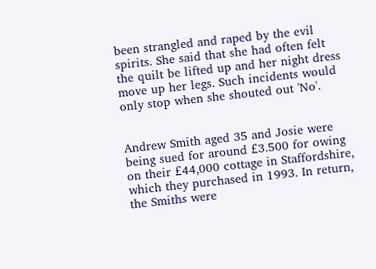been strangled and raped by the evil spirits. She said that she had often felt the quilt be lifted up and her night dress move up her legs. Such incidents would only stop when she shouted out 'No'.


Andrew Smith aged 35 and Josie were being sued for around £3.500 for owing on their £44,000 cottage in Staffordshire, which they purchased in 1993. In return, the Smiths were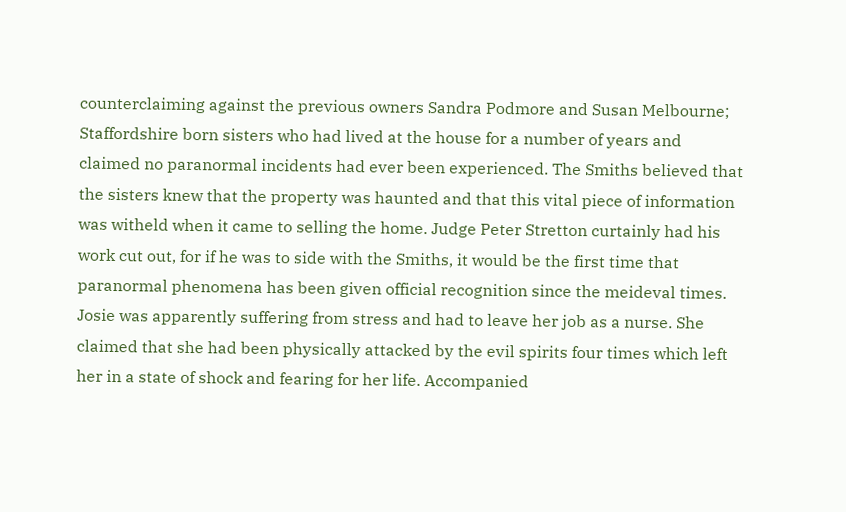counterclaiming against the previous owners Sandra Podmore and Susan Melbourne; Staffordshire born sisters who had lived at the house for a number of years and claimed no paranormal incidents had ever been experienced. The Smiths believed that the sisters knew that the property was haunted and that this vital piece of information was witheld when it came to selling the home. Judge Peter Stretton curtainly had his work cut out, for if he was to side with the Smiths, it would be the first time that paranormal phenomena has been given official recognition since the meideval times. Josie was apparently suffering from stress and had to leave her job as a nurse. She claimed that she had been physically attacked by the evil spirits four times which left her in a state of shock and fearing for her life. Accompanied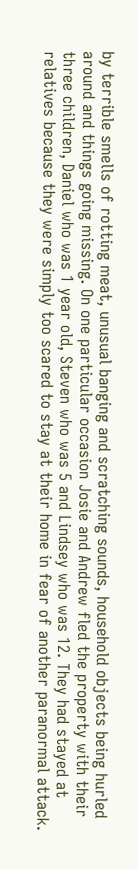by terrible smells of rotting meat, unusual banging and scratching sounds, household objects being hurled around and things going missing. On one particular occasion Josie and Andrew fled the property with their three children, Daniel who was 1 year old, Steven who was 5 and Lindsey who was 12. They had stayed at relatives because they were simply too scared to stay at their home in fear of another paranormal attack.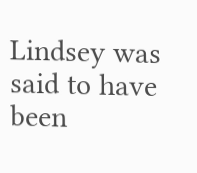Lindsey was said to have been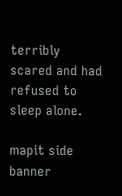terribly scared and had refused to sleep alone.

mapit side banner